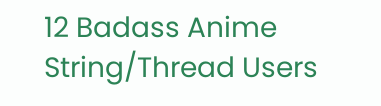12 Badass Anime String/Thread Users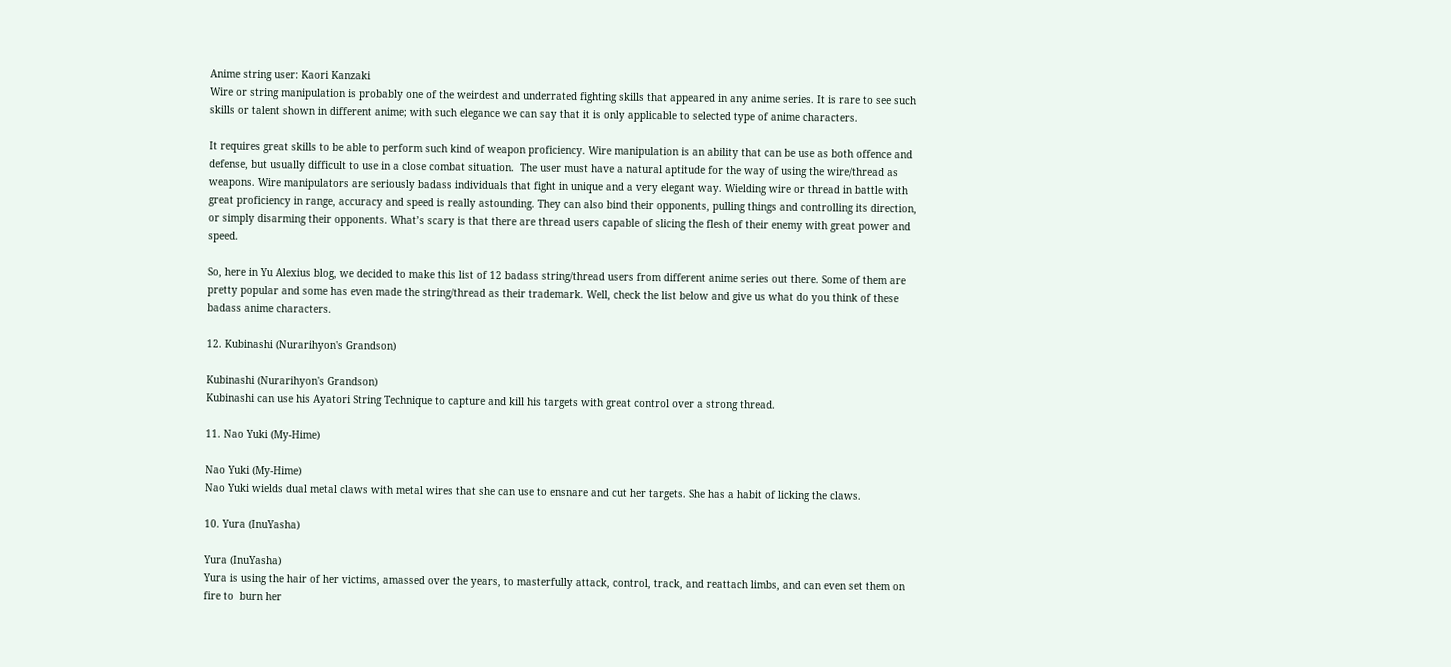Anime string user: Kaori Kanzaki
Wire or string manipulation is probably one of the weirdest and underrated fighting skills that appeared in any anime series. It is rare to see such skills or talent shown in different anime; with such elegance we can say that it is only applicable to selected type of anime characters.

It requires great skills to be able to perform such kind of weapon proficiency. Wire manipulation is an ability that can be use as both offence and defense, but usually difficult to use in a close combat situation.  The user must have a natural aptitude for the way of using the wire/thread as weapons. Wire manipulators are seriously badass individuals that fight in unique and a very elegant way. Wielding wire or thread in battle with great proficiency in range, accuracy and speed is really astounding. They can also bind their opponents, pulling things and controlling its direction, or simply disarming their opponents. What’s scary is that there are thread users capable of slicing the flesh of their enemy with great power and speed.

So, here in Yu Alexius blog, we decided to make this list of 12 badass string/thread users from different anime series out there. Some of them are pretty popular and some has even made the string/thread as their trademark. Well, check the list below and give us what do you think of these badass anime characters.

12. Kubinashi (Nurarihyon's Grandson)

Kubinashi (Nurarihyon's Grandson)
Kubinashi can use his Ayatori String Technique to capture and kill his targets with great control over a strong thread.

11. Nao Yuki (My-Hime)

Nao Yuki (My-Hime)
Nao Yuki wields dual metal claws with metal wires that she can use to ensnare and cut her targets. She has a habit of licking the claws.

10. Yura (InuYasha)

Yura (InuYasha)
Yura is using the hair of her victims, amassed over the years, to masterfully attack, control, track, and reattach limbs, and can even set them on fire to  burn her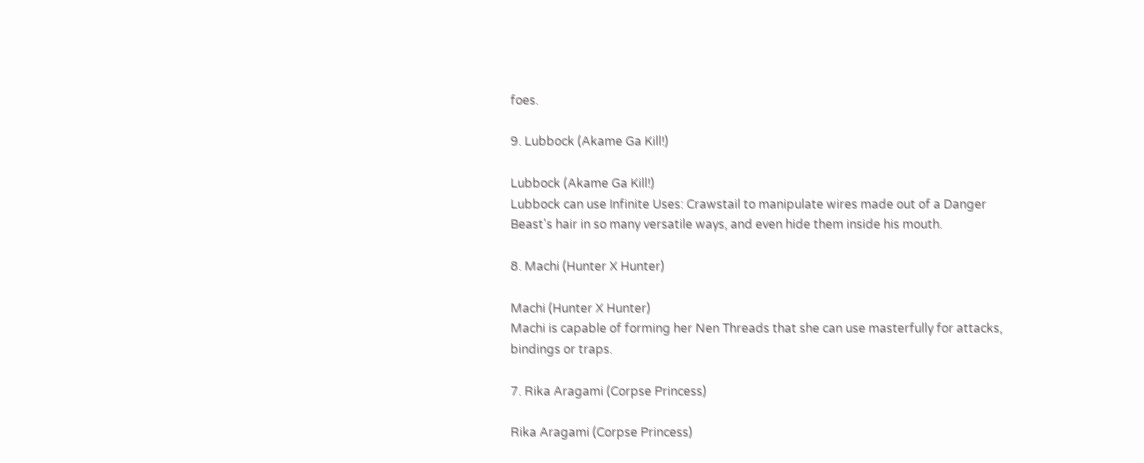foes.

9. Lubbock (Akame Ga Kill!)

Lubbock (Akame Ga Kill!)
Lubbock can use Infinite Uses: Crawstail to manipulate wires made out of a Danger Beast's hair in so many versatile ways, and even hide them inside his mouth.

8. Machi (Hunter X Hunter)

Machi (Hunter X Hunter)
Machi is capable of forming her Nen Threads that she can use masterfully for attacks, bindings or traps.

7. Rika Aragami (Corpse Princess)

Rika Aragami (Corpse Princess)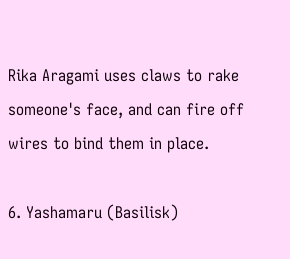Rika Aragami uses claws to rake someone's face, and can fire off wires to bind them in place.

6. Yashamaru (Basilisk)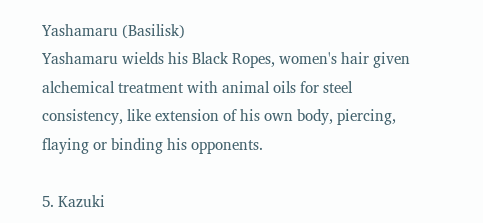Yashamaru (Basilisk)
Yashamaru wields his Black Ropes, women's hair given alchemical treatment with animal oils for steel consistency, like extension of his own body, piercing, flaying or binding his opponents.

5. Kazuki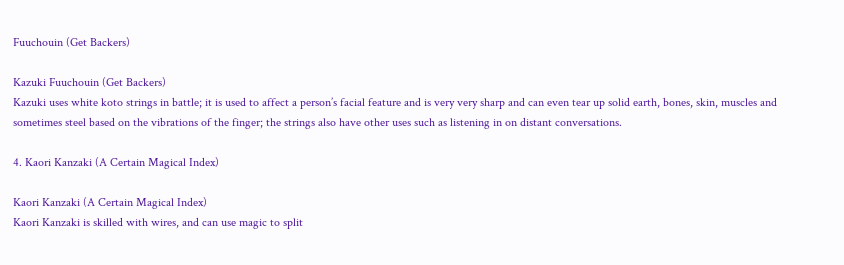Fuuchouin (Get Backers)

Kazuki Fuuchouin (Get Backers)
Kazuki uses white koto strings in battle; it is used to affect a person’s facial feature and is very very sharp and can even tear up solid earth, bones, skin, muscles and sometimes steel based on the vibrations of the finger; the strings also have other uses such as listening in on distant conversations.

4. Kaori Kanzaki (A Certain Magical Index)

Kaori Kanzaki (A Certain Magical Index)
Kaori Kanzaki is skilled with wires, and can use magic to split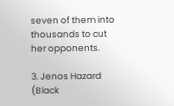seven of them into thousands to cut her opponents.

3. Jenos Hazard (Black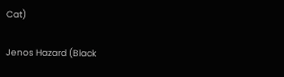Cat)

Jenos Hazard (Black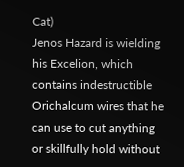Cat)
Jenos Hazard is wielding his Excelion, which contains indestructible Orichalcum wires that he can use to cut anything or skillfully hold without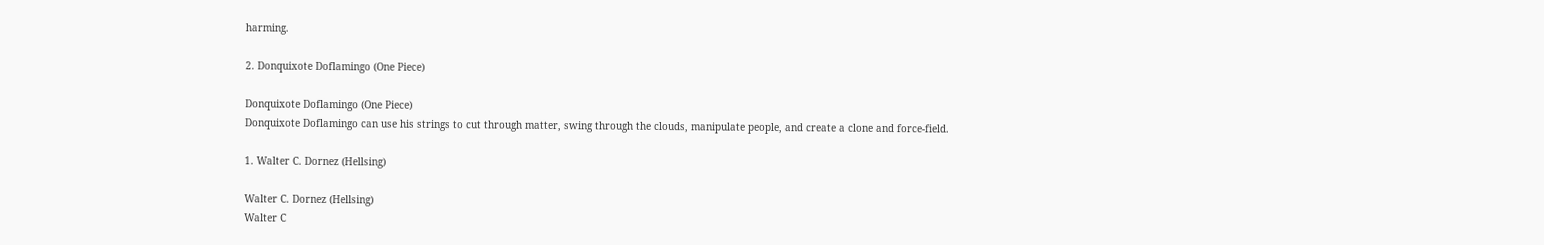harming.

2. Donquixote Doflamingo (One Piece)

Donquixote Doflamingo (One Piece)
Donquixote Doflamingo can use his strings to cut through matter, swing through the clouds, manipulate people, and create a clone and force-field.

1. Walter C. Dornez (Hellsing)

Walter C. Dornez (Hellsing)
Walter C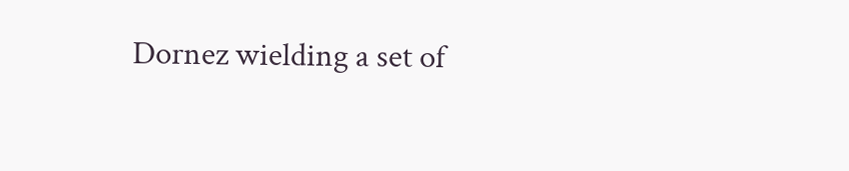Dornez wielding a set of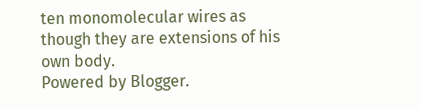ten monomolecular wires as though they are extensions of his own body.
Powered by Blogger.